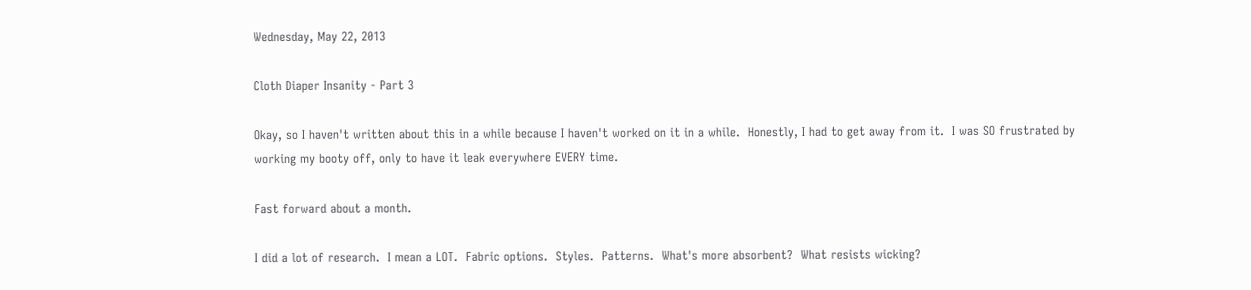Wednesday, May 22, 2013

Cloth Diaper Insanity - Part 3

Okay, so I haven't written about this in a while because I haven't worked on it in a while.  Honestly, I had to get away from it.  I was SO frustrated by working my booty off, only to have it leak everywhere EVERY time.

Fast forward about a month.

I did a lot of research.  I mean a LOT.  Fabric options.  Styles.  Patterns.  What's more absorbent?  What resists wicking?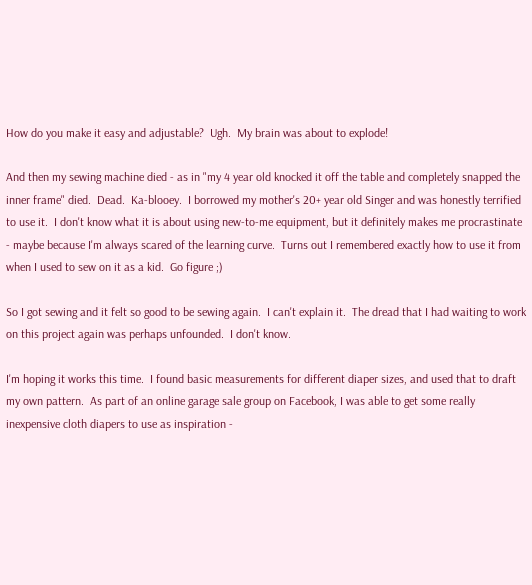How do you make it easy and adjustable?  Ugh.  My brain was about to explode!

And then my sewing machine died - as in "my 4 year old knocked it off the table and completely snapped the inner frame" died.  Dead.  Ka-blooey.  I borrowed my mother's 20+ year old Singer and was honestly terrified to use it.  I don't know what it is about using new-to-me equipment, but it definitely makes me procrastinate - maybe because I'm always scared of the learning curve.  Turns out I remembered exactly how to use it from when I used to sew on it as a kid.  Go figure ;)

So I got sewing and it felt so good to be sewing again.  I can't explain it.  The dread that I had waiting to work on this project again was perhaps unfounded.  I don't know.

I'm hoping it works this time.  I found basic measurements for different diaper sizes, and used that to draft my own pattern.  As part of an online garage sale group on Facebook, I was able to get some really inexpensive cloth diapers to use as inspiration -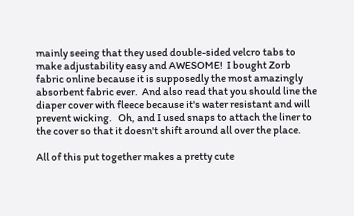mainly seeing that they used double-sided velcro tabs to make adjustability easy and AWESOME!  I bought Zorb fabric online because it is supposedly the most amazingly absorbent fabric ever.  And also read that you should line the diaper cover with fleece because it's water resistant and will prevent wicking.   Oh, and I used snaps to attach the liner to the cover so that it doesn't shift around all over the place.

All of this put together makes a pretty cute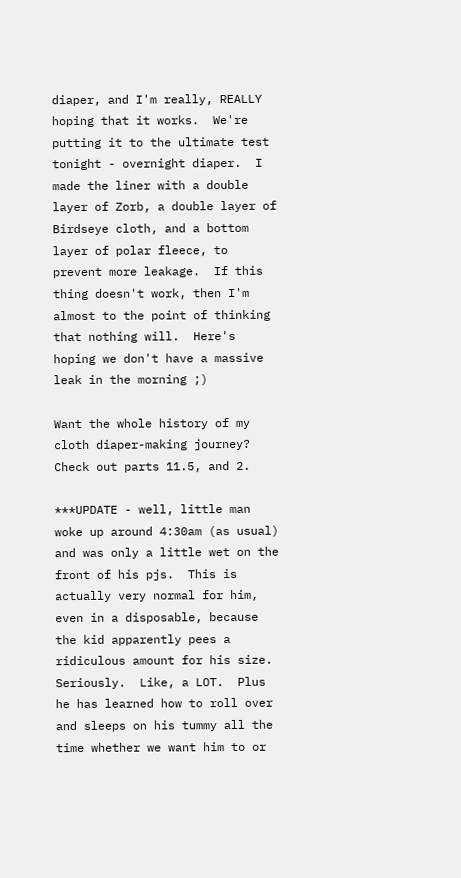diaper, and I'm really, REALLY hoping that it works.  We're putting it to the ultimate test tonight - overnight diaper.  I made the liner with a double layer of Zorb, a double layer of Birdseye cloth, and a bottom layer of polar fleece, to prevent more leakage.  If this thing doesn't work, then I'm almost to the point of thinking that nothing will.  Here's hoping we don't have a massive leak in the morning ;)

Want the whole history of my cloth diaper-making journey?  Check out parts 11.5, and 2.

***UPDATE - well, little man woke up around 4:30am (as usual) and was only a little wet on the front of his pjs.  This is actually very normal for him, even in a disposable, because the kid apparently pees a ridiculous amount for his size.  Seriously.  Like, a LOT.  Plus he has learned how to roll over and sleeps on his tummy all the time whether we want him to or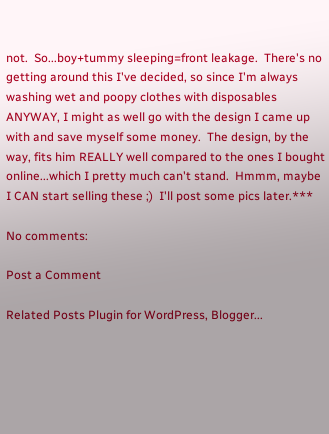not.  So...boy+tummy sleeping=front leakage.  There's no getting around this I've decided, so since I'm always washing wet and poopy clothes with disposables ANYWAY, I might as well go with the design I came up with and save myself some money.  The design, by the way, fits him REALLY well compared to the ones I bought online...which I pretty much can't stand.  Hmmm, maybe I CAN start selling these ;)  I'll post some pics later.***

No comments:

Post a Comment

Related Posts Plugin for WordPress, Blogger...